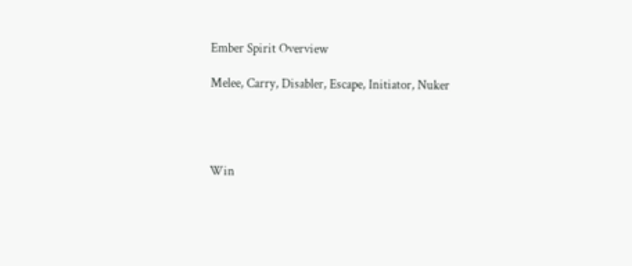Ember Spirit Overview

Melee, Carry, Disabler, Escape, Initiator, Nuker




Win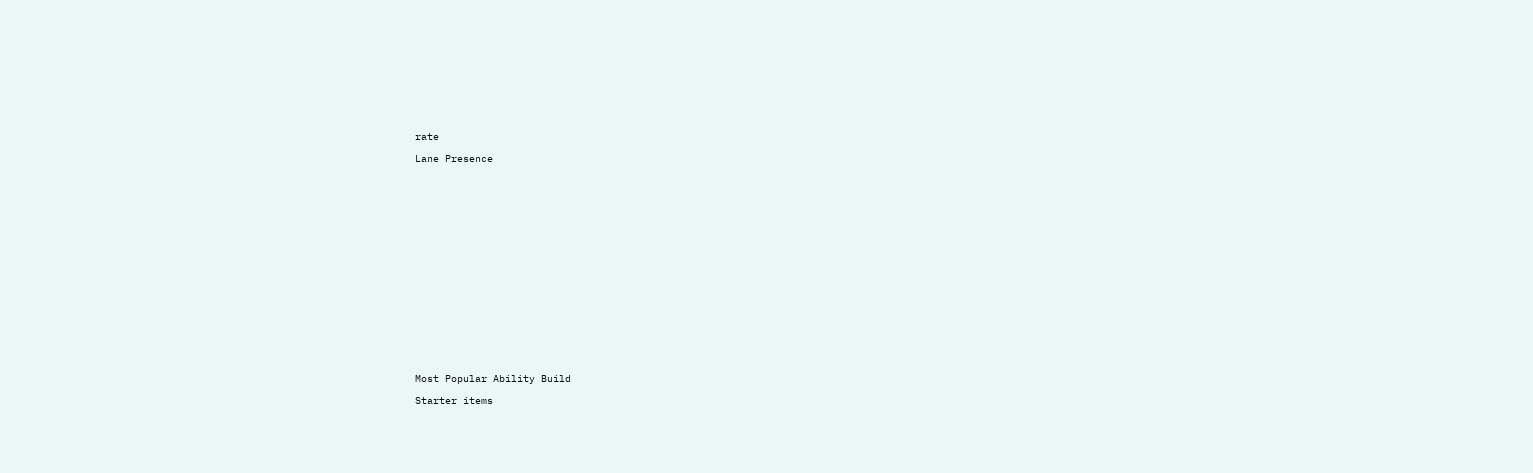rate

Lane Presence



















Most Popular Ability Build

Starter items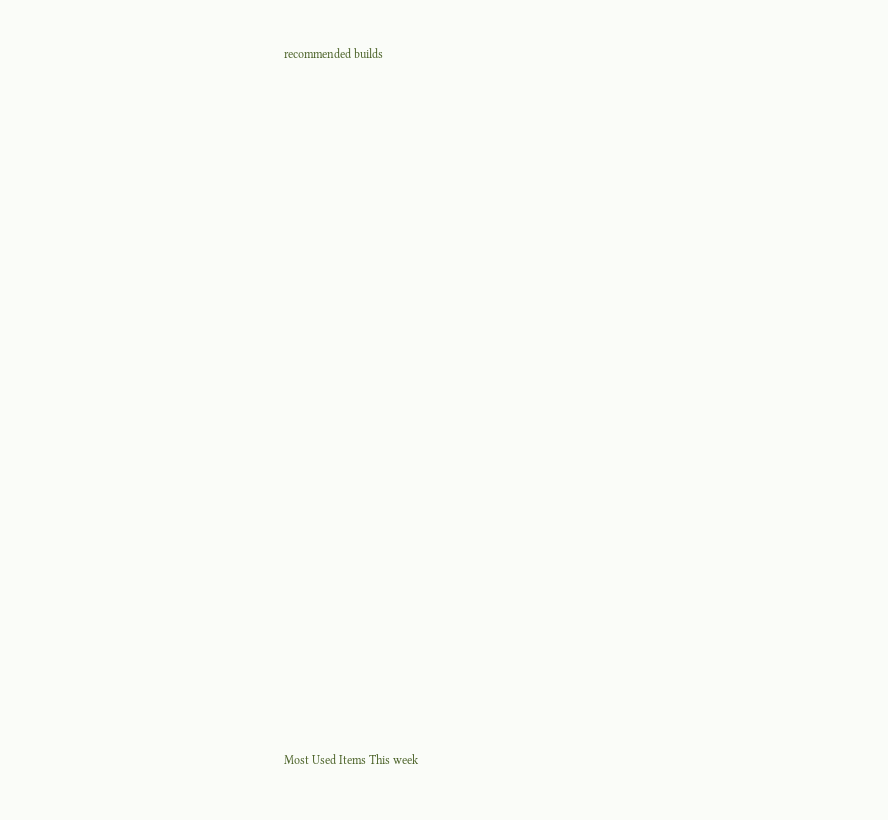recommended builds






























Most Used Items This week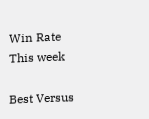Win Rate This week

Best Versus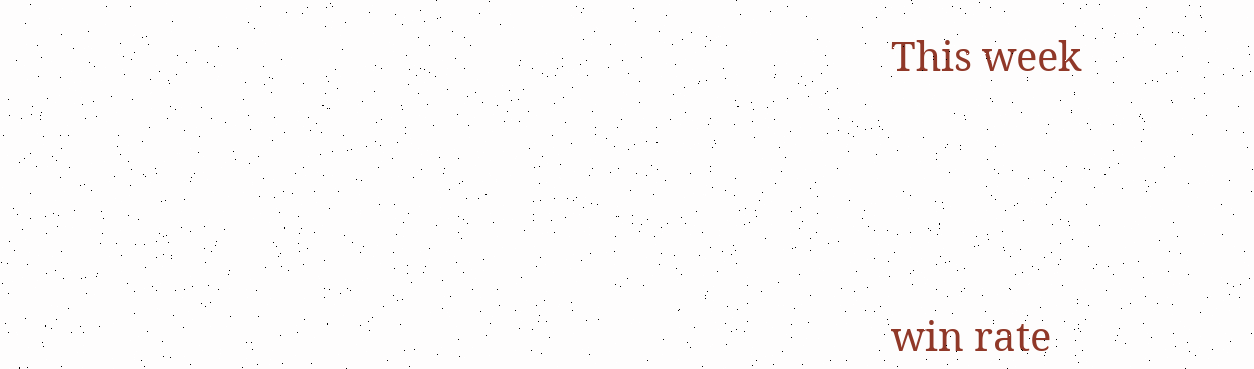This week




win rate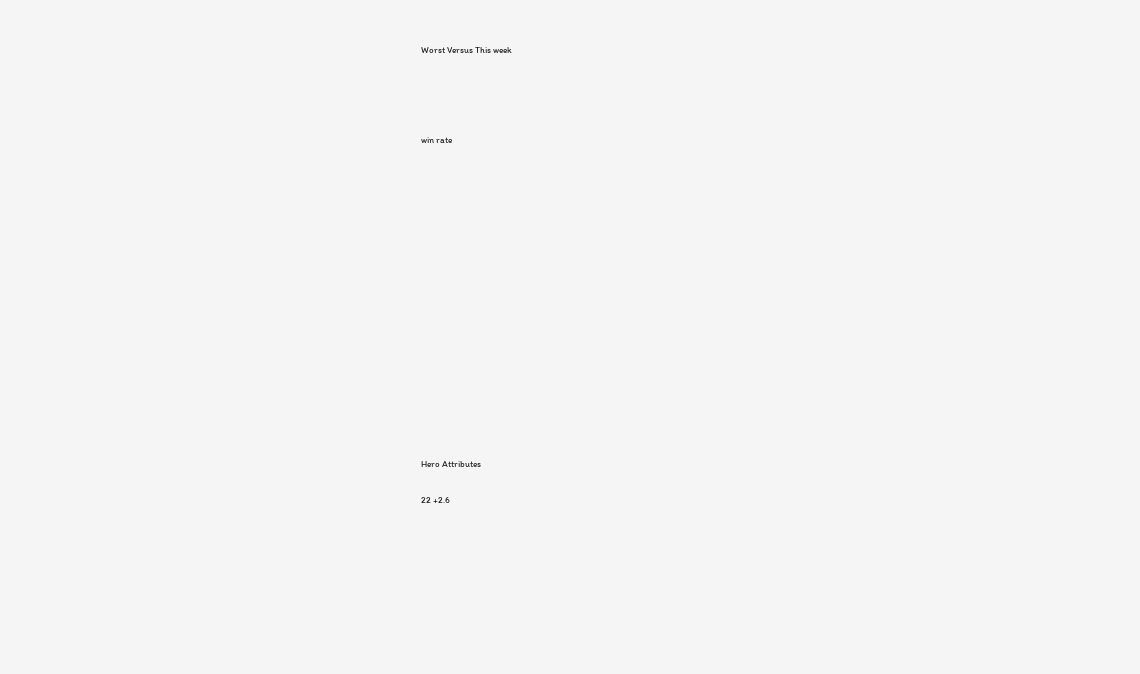Worst Versus This week




win rate

















Hero Attributes

22 +2.6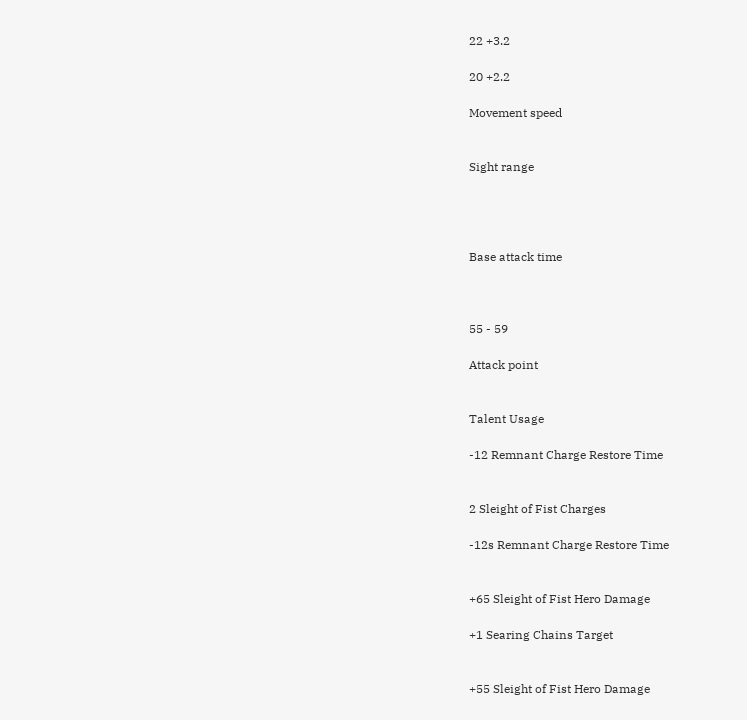22 +3.2

20 +2.2

Movement speed


Sight range




Base attack time



55 - 59

Attack point


Talent Usage

-12 Remnant Charge Restore Time


2 Sleight of Fist Charges

-12s Remnant Charge Restore Time


+65 Sleight of Fist Hero Damage

+1 Searing Chains Target


+55 Sleight of Fist Hero Damage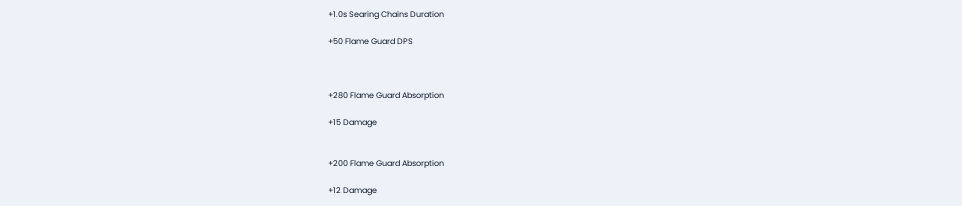+1.0s Searing Chains Duration

+50 Flame Guard DPS



+280 Flame Guard Absorption

+15 Damage


+200 Flame Guard Absorption

+12 Damage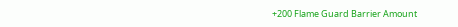+200 Flame Guard Barrier Amount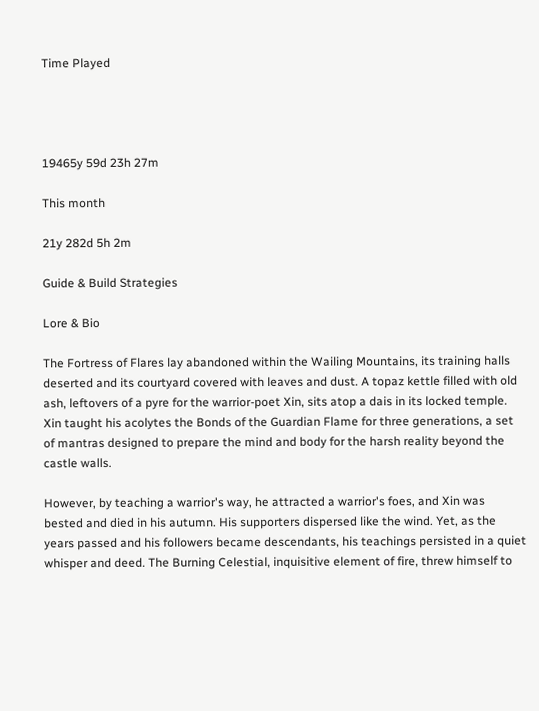Time Played




19465y 59d 23h 27m

This month

21y 282d 5h 2m

Guide & Build Strategies

Lore & Bio

The Fortress of Flares lay abandoned within the Wailing Mountains, its training halls deserted and its courtyard covered with leaves and dust. A topaz kettle filled with old ash, leftovers of a pyre for the warrior-poet Xin, sits atop a dais in its locked temple. Xin taught his acolytes the Bonds of the Guardian Flame for three generations, a set of mantras designed to prepare the mind and body for the harsh reality beyond the castle walls.

However, by teaching a warrior's way, he attracted a warrior's foes, and Xin was bested and died in his autumn. His supporters dispersed like the wind. Yet, as the years passed and his followers became descendants, his teachings persisted in a quiet whisper and deed. The Burning Celestial, inquisitive element of fire, threw himself to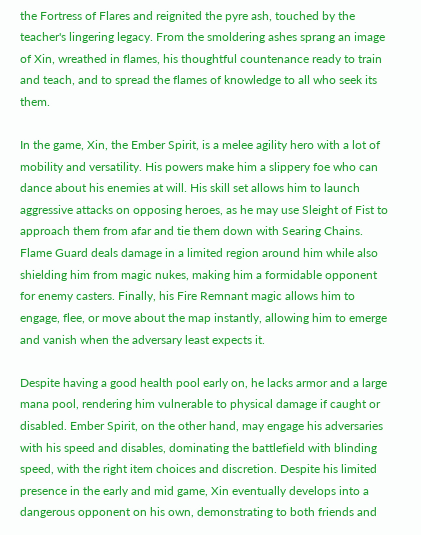the Fortress of Flares and reignited the pyre ash, touched by the teacher's lingering legacy. From the smoldering ashes sprang an image of Xin, wreathed in flames, his thoughtful countenance ready to train and teach, and to spread the flames of knowledge to all who seek its them.

In the game, Xin, the Ember Spirit, is a melee agility hero with a lot of mobility and versatility. His powers make him a slippery foe who can dance about his enemies at will. His skill set allows him to launch aggressive attacks on opposing heroes, as he may use Sleight of Fist to approach them from afar and tie them down with Searing Chains. Flame Guard deals damage in a limited region around him while also shielding him from magic nukes, making him a formidable opponent for enemy casters. Finally, his Fire Remnant magic allows him to engage, flee, or move about the map instantly, allowing him to emerge and vanish when the adversary least expects it.

Despite having a good health pool early on, he lacks armor and a large mana pool, rendering him vulnerable to physical damage if caught or disabled. Ember Spirit, on the other hand, may engage his adversaries with his speed and disables, dominating the battlefield with blinding speed, with the right item choices and discretion. Despite his limited presence in the early and mid game, Xin eventually develops into a dangerous opponent on his own, demonstrating to both friends and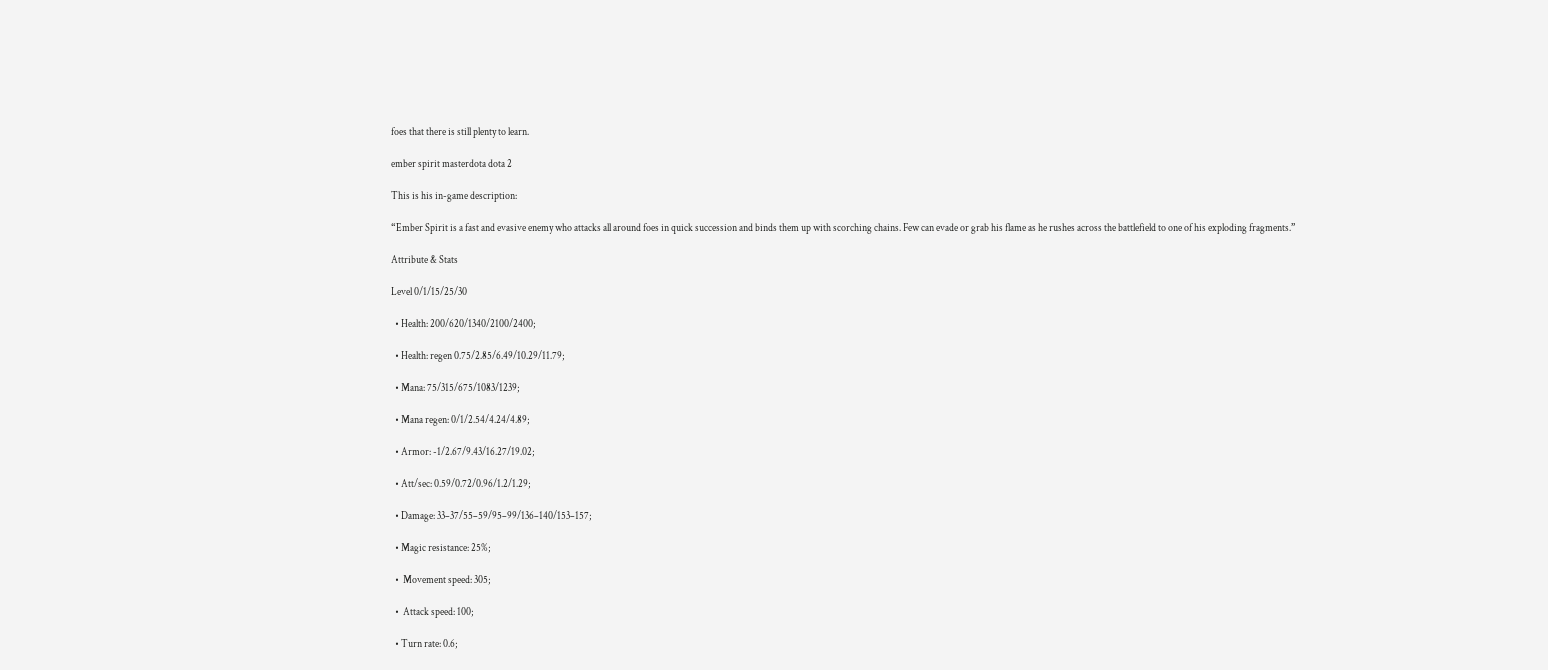foes that there is still plenty to learn.

ember spirit masterdota dota 2

This is his in-game description:

“Ember Spirit is a fast and evasive enemy who attacks all around foes in quick succession and binds them up with scorching chains. Few can evade or grab his flame as he rushes across the battlefield to one of his exploding fragments.”

Attribute & Stats

Level 0/1/15/25/30

  • Health: 200/620/1340/2100/2400;

  • Health: regen 0.75/2.85/6.49/10.29/11.79;

  • Mana: 75/315/675/1083/1239;

  • Mana regen: 0/1/2.54/4.24/4.89;

  • Armor: -1/2.67/9.43/16.27/19.02;

  • Att/sec: 0.59/0.72/0.96/1.2/1.29;

  • Damage: 33‒37/55‒59/95‒99/136‒140/153‒157;

  • Magic resistance: 25%;

  •  Movement speed: 305;

  •  Attack speed: 100;

  • Turn rate: 0.6;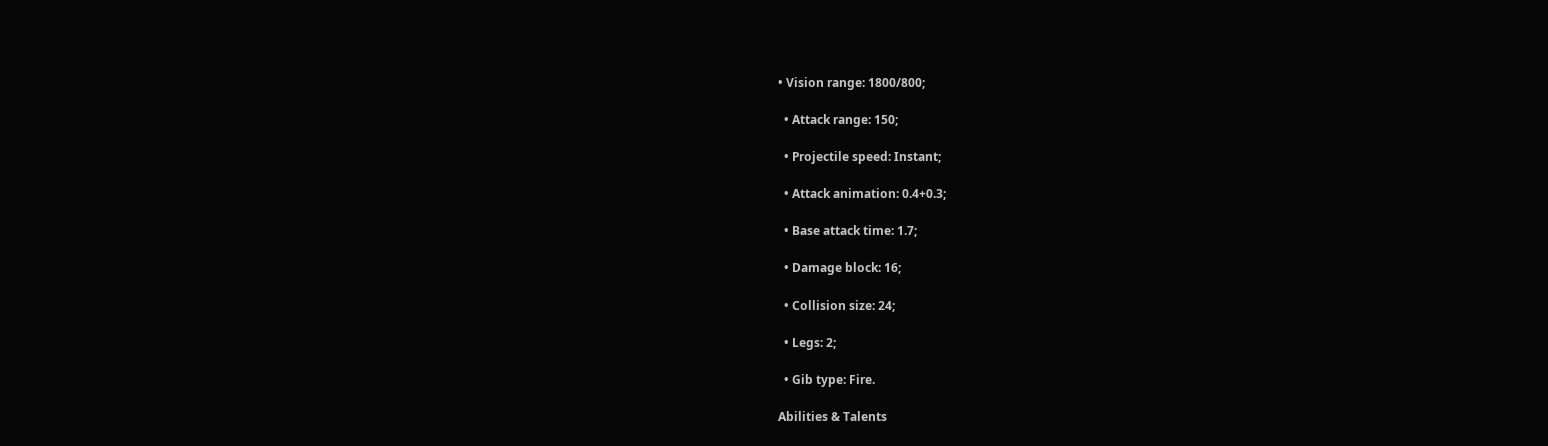• Vision range: 1800/800;

  • Attack range: 150;

  • Projectile speed: Instant;

  • Attack animation: 0.4+0.3;

  • Base attack time: 1.7;

  • Damage block: 16;

  • Collision size: 24;

  • Legs: 2;

  • Gib type: Fire.

Abilities & Talents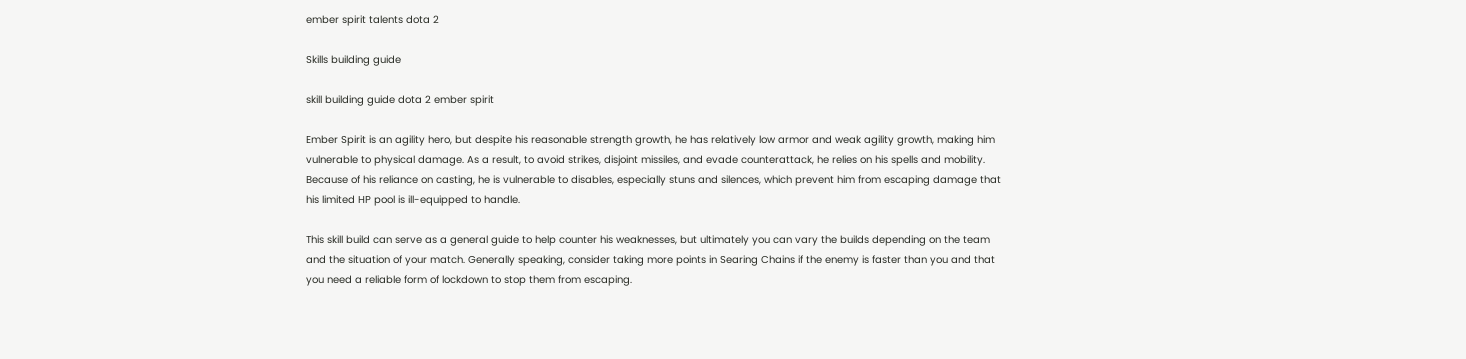ember spirit talents dota 2

Skills building guide

skill building guide dota 2 ember spirit

Ember Spirit is an agility hero, but despite his reasonable strength growth, he has relatively low armor and weak agility growth, making him vulnerable to physical damage. As a result, to avoid strikes, disjoint missiles, and evade counterattack, he relies on his spells and mobility. Because of his reliance on casting, he is vulnerable to disables, especially stuns and silences, which prevent him from escaping damage that his limited HP pool is ill-equipped to handle.

This skill build can serve as a general guide to help counter his weaknesses, but ultimately you can vary the builds depending on the team and the situation of your match. Generally speaking, consider taking more points in Searing Chains if the enemy is faster than you and that you need a reliable form of lockdown to stop them from escaping.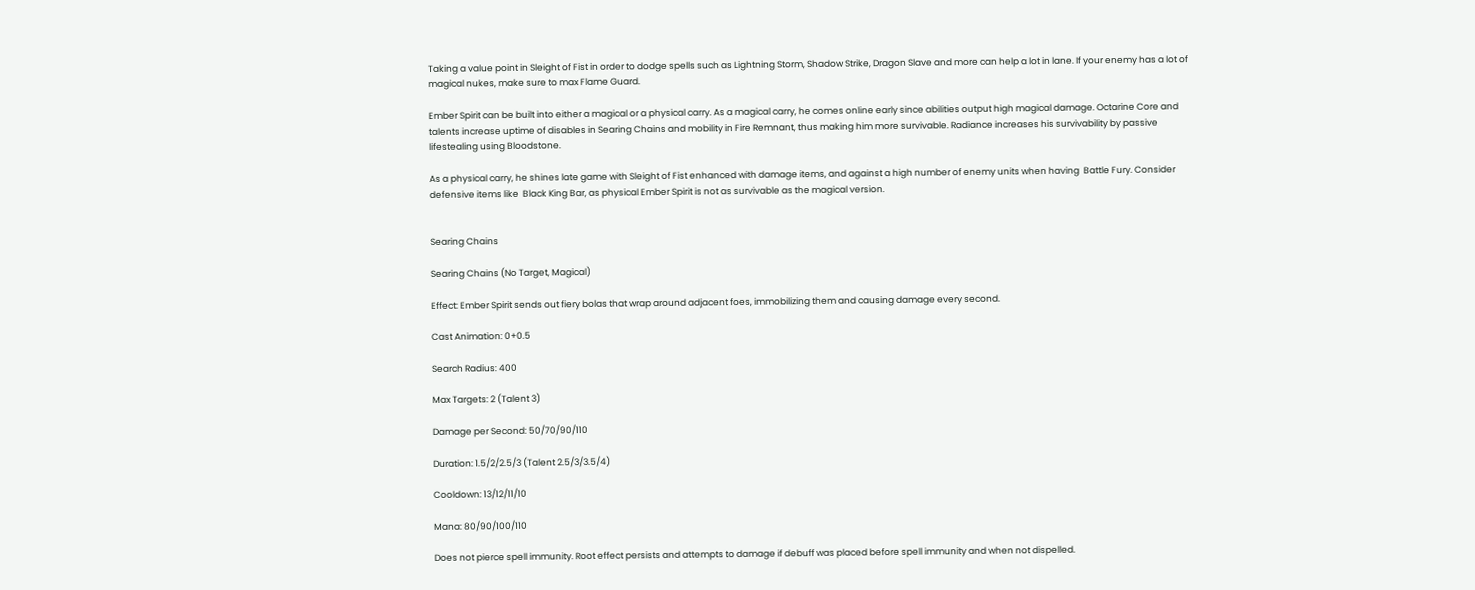Taking a value point in Sleight of Fist in order to dodge spells such as Lightning Storm, Shadow Strike, Dragon Slave and more can help a lot in lane. If your enemy has a lot of magical nukes, make sure to max Flame Guard.

Ember Spirit can be built into either a magical or a physical carry. As a magical carry, he comes online early since abilities output high magical damage. Octarine Core and talents increase uptime of disables in Searing Chains and mobility in Fire Remnant, thus making him more survivable. Radiance increases his survivability by passive lifestealing using Bloodstone.

As a physical carry, he shines late game with Sleight of Fist enhanced with damage items, and against a high number of enemy units when having  Battle Fury. Consider defensive items like  Black King Bar, as physical Ember Spirit is not as survivable as the magical version.


Searing Chains

Searing Chains (No Target, Magical)

Effect: Ember Spirit sends out fiery bolas that wrap around adjacent foes, immobilizing them and causing damage every second.

Cast Animation: 0+0.5

Search Radius: 400

Max Targets: 2 (Talent 3)

Damage per Second: 50/70/90/110

Duration: 1.5/2/2.5/3 (Talent 2.5/3/3.5/4)

Cooldown: 13/12/11/10

Mana: 80/90/100/110

Does not pierce spell immunity. Root effect persists and attempts to damage if debuff was placed before spell immunity and when not dispelled.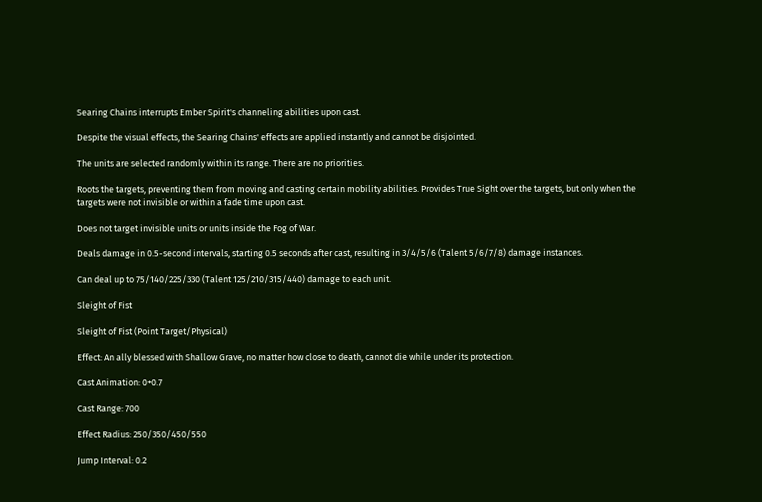Searing Chains interrupts Ember Spirit's channeling abilities upon cast.

Despite the visual effects, the Searing Chains' effects are applied instantly and cannot be disjointed.

The units are selected randomly within its range. There are no priorities.

Roots the targets, preventing them from moving and casting certain mobility abilities. Provides True Sight over the targets, but only when the targets were not invisible or within a fade time upon cast.

Does not target invisible units or units inside the Fog of War.

Deals damage in 0.5-second intervals, starting 0.5 seconds after cast, resulting in 3/4/5/6 (Talent 5/6/7/8) damage instances.

Can deal up to 75/140/225/330 (Talent 125/210/315/440) damage to each unit.

Sleight of Fist

Sleight of Fist (Point Target/Physical)

Effect: An ally blessed with Shallow Grave, no matter how close to death, cannot die while under its protection.

Cast Animation: 0+0.7

Cast Range: 700

Effect Radius: 250/350/450/550

Jump Interval: 0.2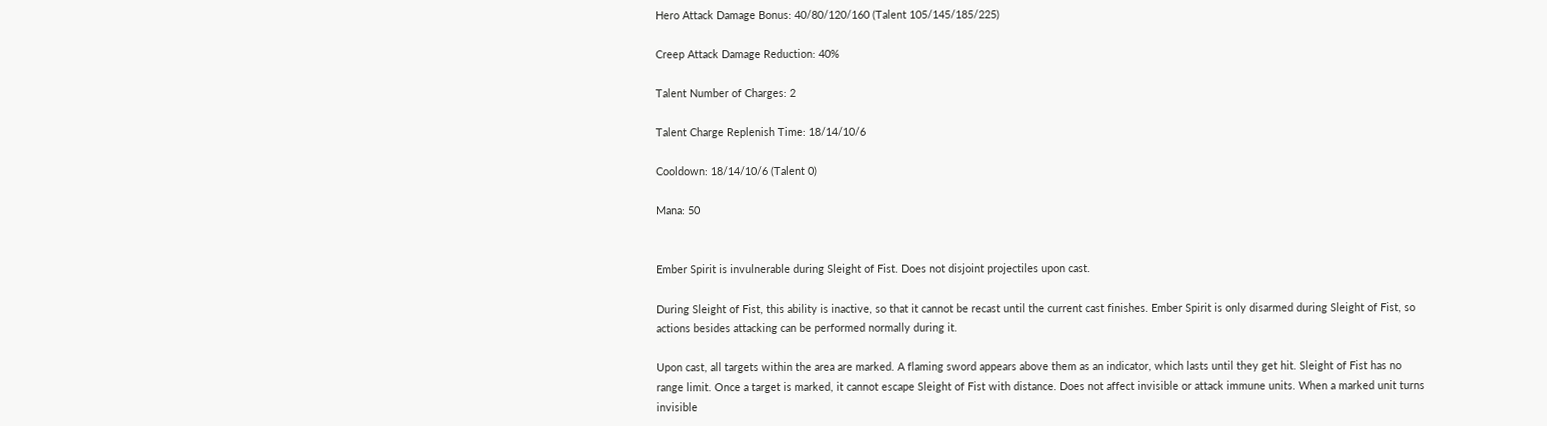Hero Attack Damage Bonus: 40/80/120/160 (Talent 105/145/185/225)

Creep Attack Damage Reduction: 40%

Talent Number of Charges: 2

Talent Charge Replenish Time: 18/14/10/6

Cooldown: 18/14/10/6 (Talent 0)

Mana: 50


Ember Spirit is invulnerable during Sleight of Fist. Does not disjoint projectiles upon cast.

During Sleight of Fist, this ability is inactive, so that it cannot be recast until the current cast finishes. Ember Spirit is only disarmed during Sleight of Fist, so actions besides attacking can be performed normally during it.

Upon cast, all targets within the area are marked. A flaming sword appears above them as an indicator, which lasts until they get hit. Sleight of Fist has no range limit. Once a target is marked, it cannot escape Sleight of Fist with distance. Does not affect invisible or attack immune units. When a marked unit turns invisible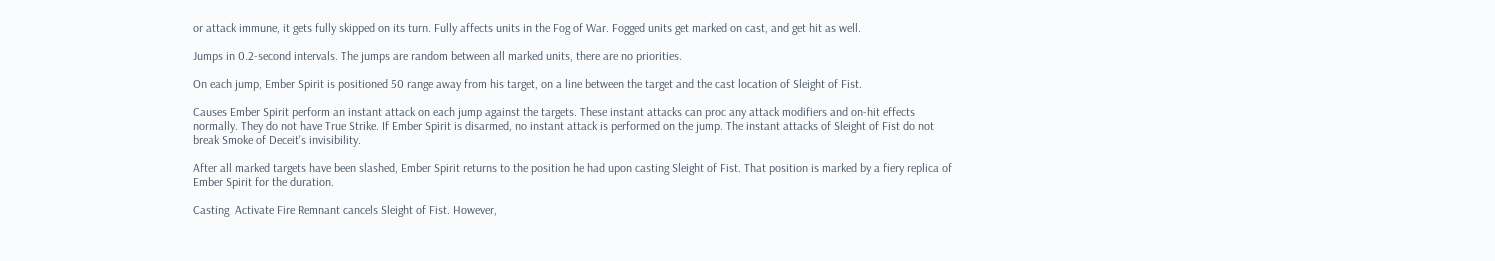or attack immune, it gets fully skipped on its turn. Fully affects units in the Fog of War. Fogged units get marked on cast, and get hit as well.

Jumps in 0.2-second intervals. The jumps are random between all marked units, there are no priorities.

On each jump, Ember Spirit is positioned 50 range away from his target, on a line between the target and the cast location of Sleight of Fist.

Causes Ember Spirit perform an instant attack on each jump against the targets. These instant attacks can proc any attack modifiers and on-hit effects normally. They do not have True Strike. If Ember Spirit is disarmed, no instant attack is performed on the jump. The instant attacks of Sleight of Fist do not break Smoke of Deceit's invisibility.

After all marked targets have been slashed, Ember Spirit returns to the position he had upon casting Sleight of Fist. That position is marked by a fiery replica of Ember Spirit for the duration.

Casting  Activate Fire Remnant cancels Sleight of Fist. However,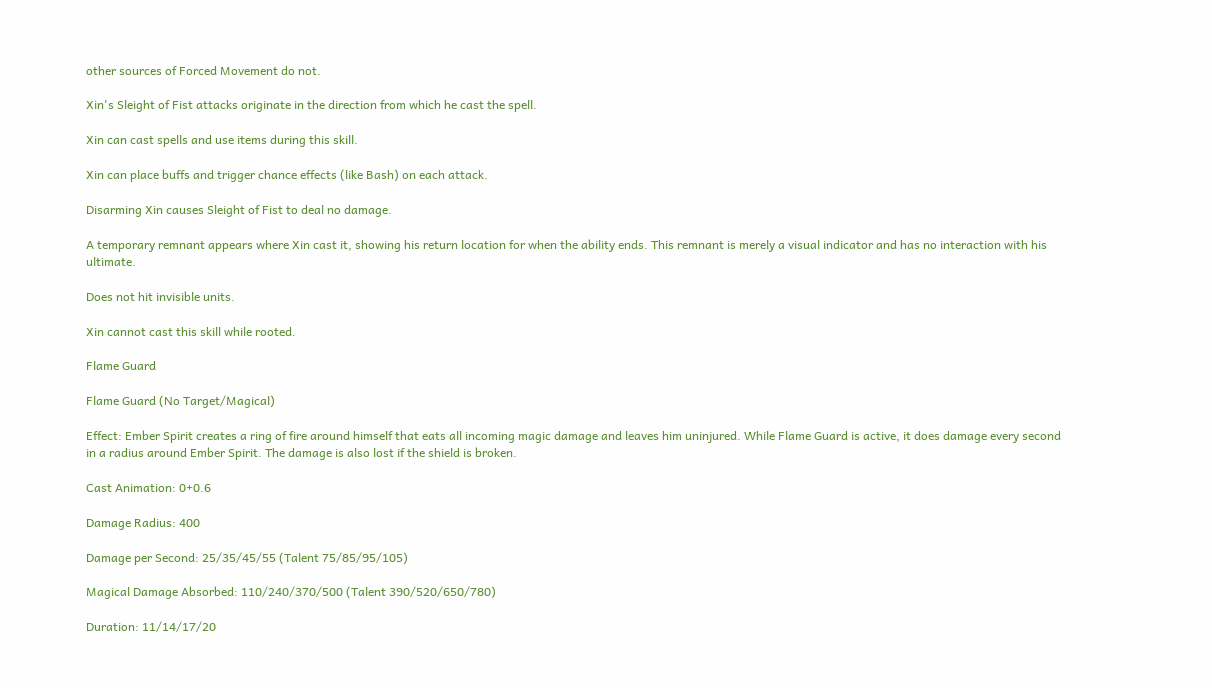other sources of Forced Movement do not.

Xin's Sleight of Fist attacks originate in the direction from which he cast the spell.

Xin can cast spells and use items during this skill.

Xin can place buffs and trigger chance effects (like Bash) on each attack.

Disarming Xin causes Sleight of Fist to deal no damage.

A temporary remnant appears where Xin cast it, showing his return location for when the ability ends. This remnant is merely a visual indicator and has no interaction with his ultimate.

Does not hit invisible units.

Xin cannot cast this skill while rooted.

Flame Guard

Flame Guard (No Target/Magical)

Effect: Ember Spirit creates a ring of fire around himself that eats all incoming magic damage and leaves him uninjured. While Flame Guard is active, it does damage every second in a radius around Ember Spirit. The damage is also lost if the shield is broken.

Cast Animation: 0+0.6

Damage Radius: 400

Damage per Second: 25/35/45/55 (Talent 75/85/95/105)

Magical Damage Absorbed: 110/240/370/500 (Talent 390/520/650/780)

Duration: 11/14/17/20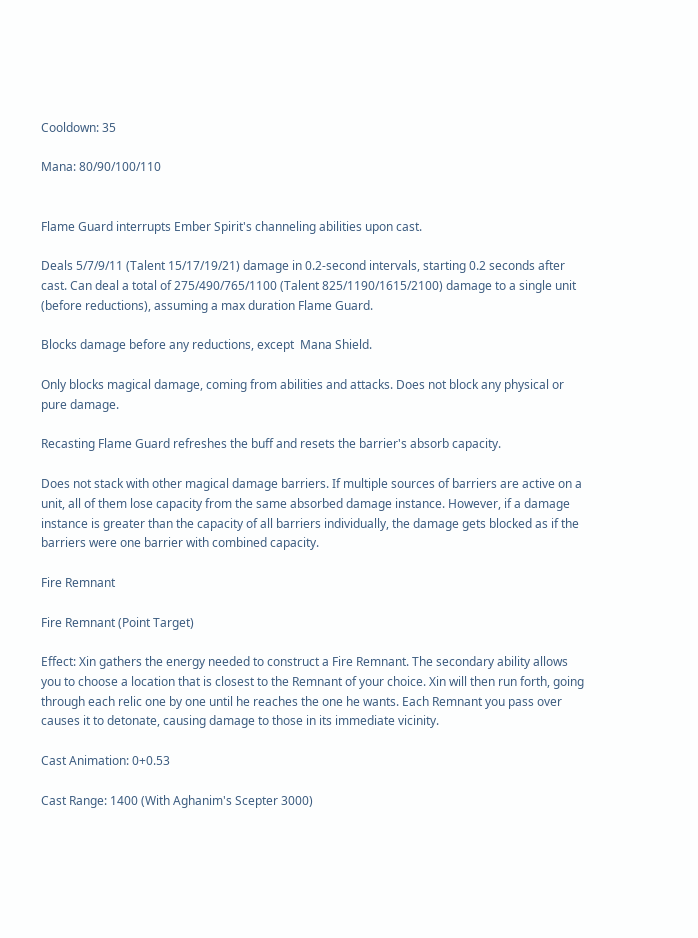Cooldown: 35

Mana: 80/90/100/110


Flame Guard interrupts Ember Spirit's channeling abilities upon cast.

Deals 5/7/9/11 (Talent 15/17/19/21) damage in 0.2-second intervals, starting 0.2 seconds after cast. Can deal a total of 275/490/765/1100 (Talent 825/1190/1615/2100) damage to a single unit (before reductions), assuming a max duration Flame Guard.

Blocks damage before any reductions, except  Mana Shield.

Only blocks magical damage, coming from abilities and attacks. Does not block any physical or pure damage.

Recasting Flame Guard refreshes the buff and resets the barrier's absorb capacity.

Does not stack with other magical damage barriers. If multiple sources of barriers are active on a unit, all of them lose capacity from the same absorbed damage instance. However, if a damage instance is greater than the capacity of all barriers individually, the damage gets blocked as if the barriers were one barrier with combined capacity.

Fire Remnant

Fire Remnant (Point Target)

Effect: Xin gathers the energy needed to construct a Fire Remnant. The secondary ability allows you to choose a location that is closest to the Remnant of your choice. Xin will then run forth, going through each relic one by one until he reaches the one he wants. Each Remnant you pass over causes it to detonate, causing damage to those in its immediate vicinity.

Cast Animation: 0+0.53

Cast Range: 1400 (With Aghanim's Scepter 3000)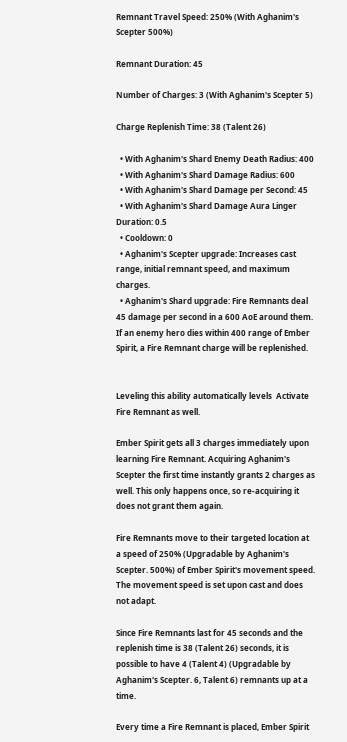Remnant Travel Speed: 250% (With Aghanim's Scepter 500%)

Remnant Duration: 45

Number of Charges: 3 (With Aghanim's Scepter 5)

Charge Replenish Time: 38 (Talent 26)

  • With Aghanim's Shard Enemy Death Radius: 400
  • With Aghanim's Shard Damage Radius: 600
  • With Aghanim's Shard Damage per Second: 45
  • With Aghanim's Shard Damage Aura Linger Duration: 0.5
  • Cooldown: 0
  • Aghanim's Scepter upgrade: Increases cast range, initial remnant speed, and maximum charges.
  • Aghanim's Shard upgrade: Fire Remnants deal 45 damage per second in a 600 AoE around them. If an enemy hero dies within 400 range of Ember Spirit, a Fire Remnant charge will be replenished.


Leveling this ability automatically levels  Activate Fire Remnant as well.

Ember Spirit gets all 3 charges immediately upon learning Fire Remnant. Acquiring Aghanim's Scepter the first time instantly grants 2 charges as well. This only happens once, so re-acquiring it does not grant them again.

Fire Remnants move to their targeted location at a speed of 250% (Upgradable by Aghanim's Scepter. 500%) of Ember Spirit's movement speed. The movement speed is set upon cast and does not adapt.

Since Fire Remnants last for 45 seconds and the replenish time is 38 (Talent 26) seconds, it is possible to have 4 (Talent 4) (Upgradable by Aghanim's Scepter. 6, Talent 6) remnants up at a time.

Every time a Fire Remnant is placed, Ember Spirit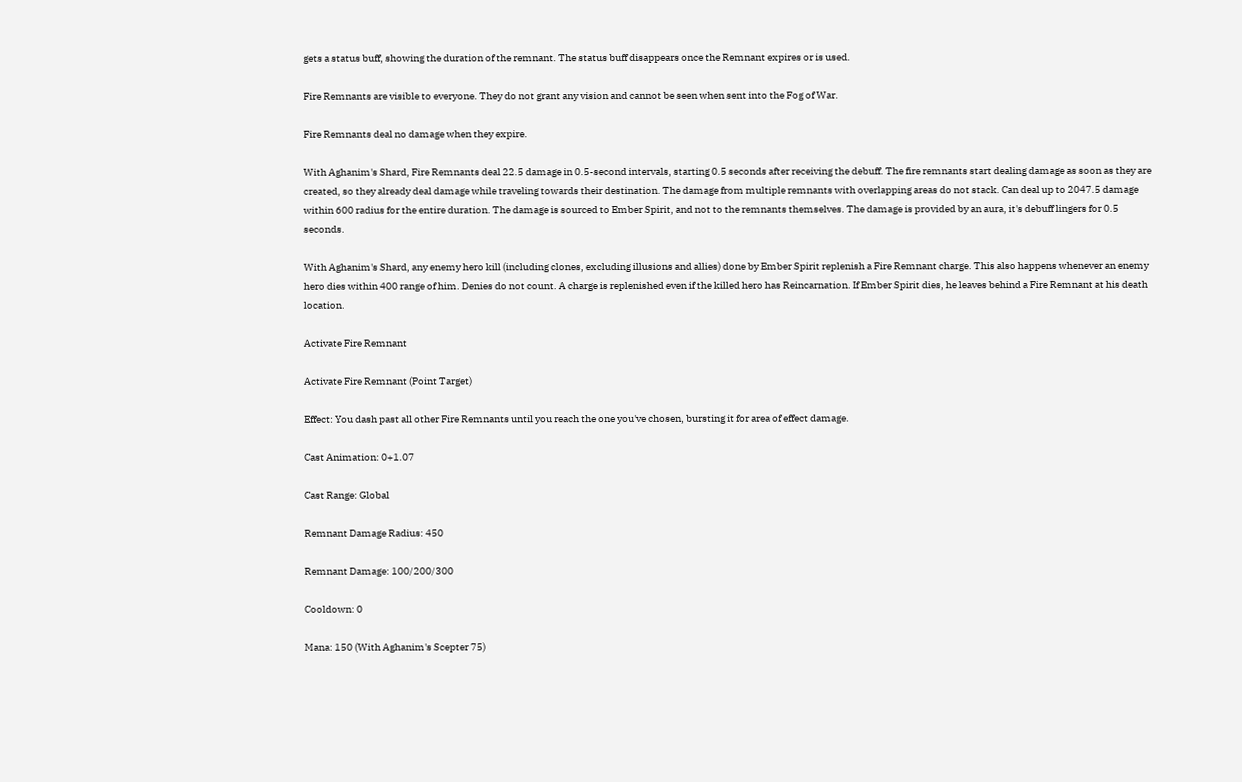gets a status buff, showing the duration of the remnant. The status buff disappears once the Remnant expires or is used.

Fire Remnants are visible to everyone. They do not grant any vision and cannot be seen when sent into the Fog of War.

Fire Remnants deal no damage when they expire.

With Aghanim's Shard, Fire Remnants deal 22.5 damage in 0.5-second intervals, starting 0.5 seconds after receiving the debuff. The fire remnants start dealing damage as soon as they are created, so they already deal damage while traveling towards their destination. The damage from multiple remnants with overlapping areas do not stack. Can deal up to 2047.5 damage within 600 radius for the entire duration. The damage is sourced to Ember Spirit, and not to the remnants themselves. The damage is provided by an aura, it's debuff lingers for 0.5 seconds.

With Aghanim's Shard, any enemy hero kill (including clones, excluding illusions and allies) done by Ember Spirit replenish a Fire Remnant charge. This also happens whenever an enemy hero dies within 400 range of him. Denies do not count. A charge is replenished even if the killed hero has Reincarnation. If Ember Spirit dies, he leaves behind a Fire Remnant at his death location.

Activate Fire Remnant

Activate Fire Remnant (Point Target)

Effect: You dash past all other Fire Remnants until you reach the one you've chosen, bursting it for area of effect damage.

Cast Animation: 0+1.07

Cast Range: Global

Remnant Damage Radius: 450

Remnant Damage: 100/200/300

Cooldown: 0

Mana: 150 (With Aghanim's Scepter 75)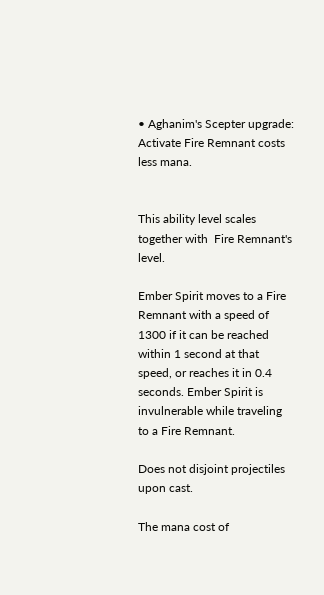• Aghanim's Scepter upgrade: Activate Fire Remnant costs less mana.


This ability level scales together with  Fire Remnant's level.

Ember Spirit moves to a Fire Remnant with a speed of 1300 if it can be reached within 1 second at that speed, or reaches it in 0.4 seconds. Ember Spirit is invulnerable while traveling to a Fire Remnant.

Does not disjoint projectiles upon cast.

The mana cost of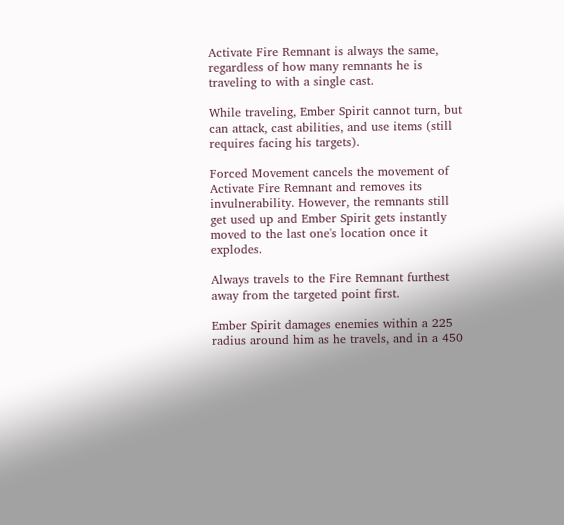Activate Fire Remnant is always the same, regardless of how many remnants he is traveling to with a single cast.

While traveling, Ember Spirit cannot turn, but can attack, cast abilities, and use items (still requires facing his targets).

Forced Movement cancels the movement of Activate Fire Remnant and removes its invulnerability. However, the remnants still get used up and Ember Spirit gets instantly moved to the last one's location once it explodes.

Always travels to the Fire Remnant furthest away from the targeted point first.

Ember Spirit damages enemies within a 225 radius around him as he travels, and in a 450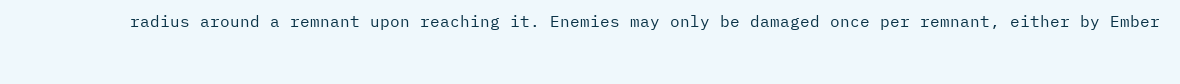radius around a remnant upon reaching it. Enemies may only be damaged once per remnant, either by Ember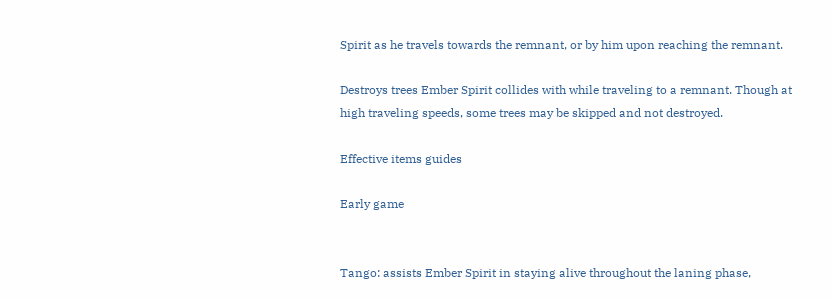Spirit as he travels towards the remnant, or by him upon reaching the remnant.

Destroys trees Ember Spirit collides with while traveling to a remnant. Though at high traveling speeds, some trees may be skipped and not destroyed.

Effective items guides

Early game


Tango: assists Ember Spirit in staying alive throughout the laning phase,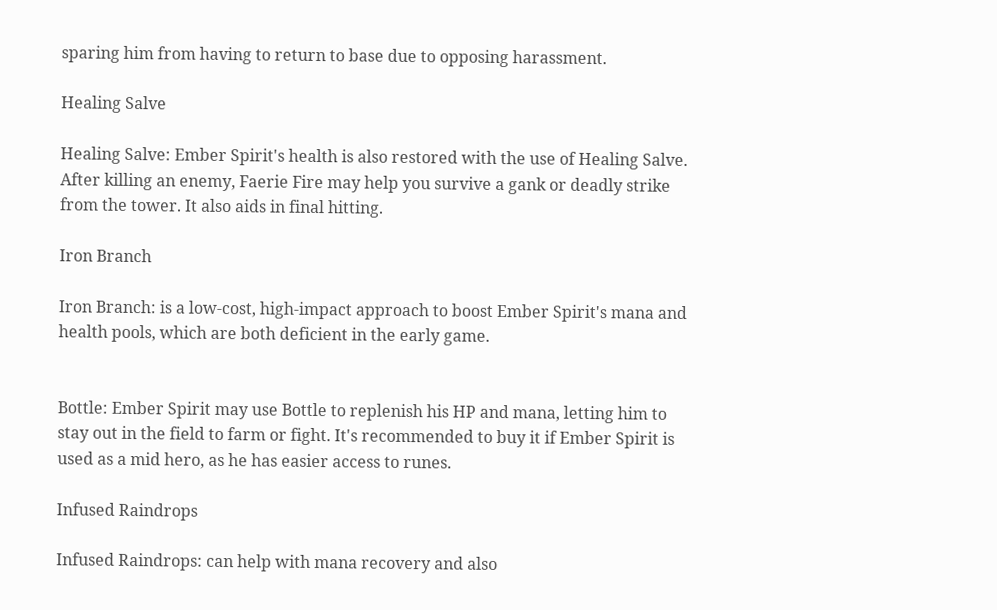sparing him from having to return to base due to opposing harassment.

Healing Salve

Healing Salve: Ember Spirit's health is also restored with the use of Healing Salve. After killing an enemy, Faerie Fire may help you survive a gank or deadly strike from the tower. It also aids in final hitting.

Iron Branch

Iron Branch: is a low-cost, high-impact approach to boost Ember Spirit's mana and health pools, which are both deficient in the early game.


Bottle: Ember Spirit may use Bottle to replenish his HP and mana, letting him to stay out in the field to farm or fight. It's recommended to buy it if Ember Spirit is used as a mid hero, as he has easier access to runes.

Infused Raindrops

Infused Raindrops: can help with mana recovery and also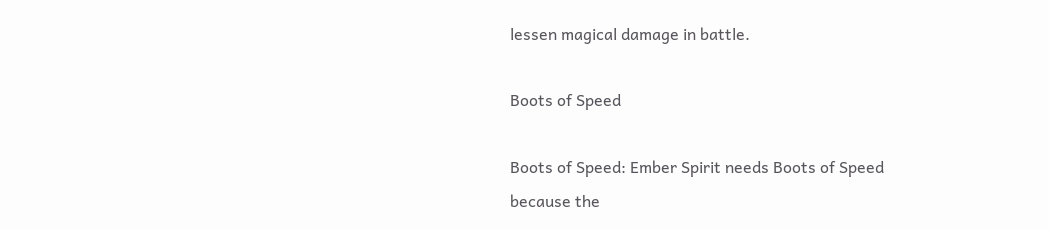lessen magical damage in battle.

Boots of Speed

Boots of Speed: Ember Spirit needs Boots of Speed because the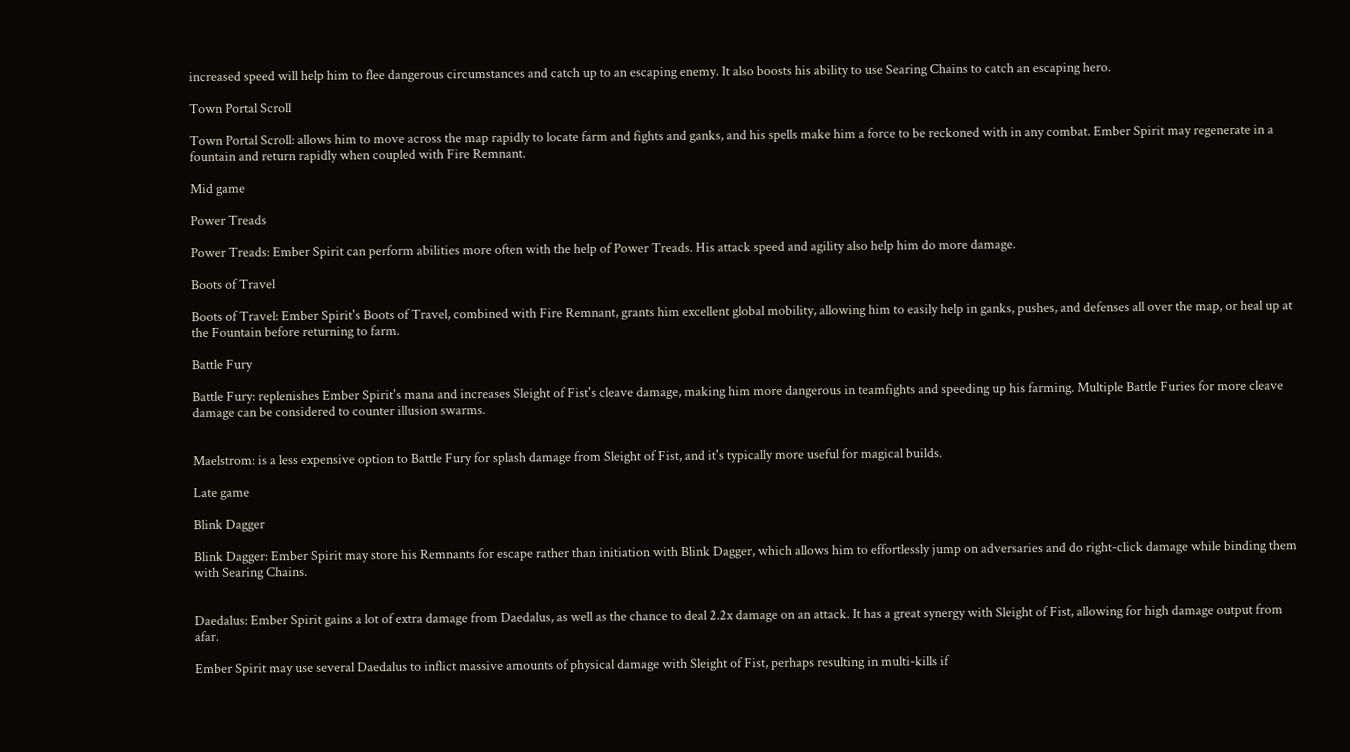increased speed will help him to flee dangerous circumstances and catch up to an escaping enemy. It also boosts his ability to use Searing Chains to catch an escaping hero.

Town Portal Scroll

Town Portal Scroll: allows him to move across the map rapidly to locate farm and fights and ganks, and his spells make him a force to be reckoned with in any combat. Ember Spirit may regenerate in a fountain and return rapidly when coupled with Fire Remnant.

Mid game

Power Treads

Power Treads: Ember Spirit can perform abilities more often with the help of Power Treads. His attack speed and agility also help him do more damage.

Boots of Travel

Boots of Travel: Ember Spirit's Boots of Travel, combined with Fire Remnant, grants him excellent global mobility, allowing him to easily help in ganks, pushes, and defenses all over the map, or heal up at the Fountain before returning to farm.

Battle Fury

Battle Fury: replenishes Ember Spirit's mana and increases Sleight of Fist's cleave damage, making him more dangerous in teamfights and speeding up his farming. Multiple Battle Furies for more cleave damage can be considered to counter illusion swarms.


Maelstrom: is a less expensive option to Battle Fury for splash damage from Sleight of Fist, and it's typically more useful for magical builds.

Late game

Blink Dagger

Blink Dagger: Ember Spirit may store his Remnants for escape rather than initiation with Blink Dagger, which allows him to effortlessly jump on adversaries and do right-click damage while binding them with Searing Chains.


Daedalus: Ember Spirit gains a lot of extra damage from Daedalus, as well as the chance to deal 2.2x damage on an attack. It has a great synergy with Sleight of Fist, allowing for high damage output from afar.

Ember Spirit may use several Daedalus to inflict massive amounts of physical damage with Sleight of Fist, perhaps resulting in multi-kills if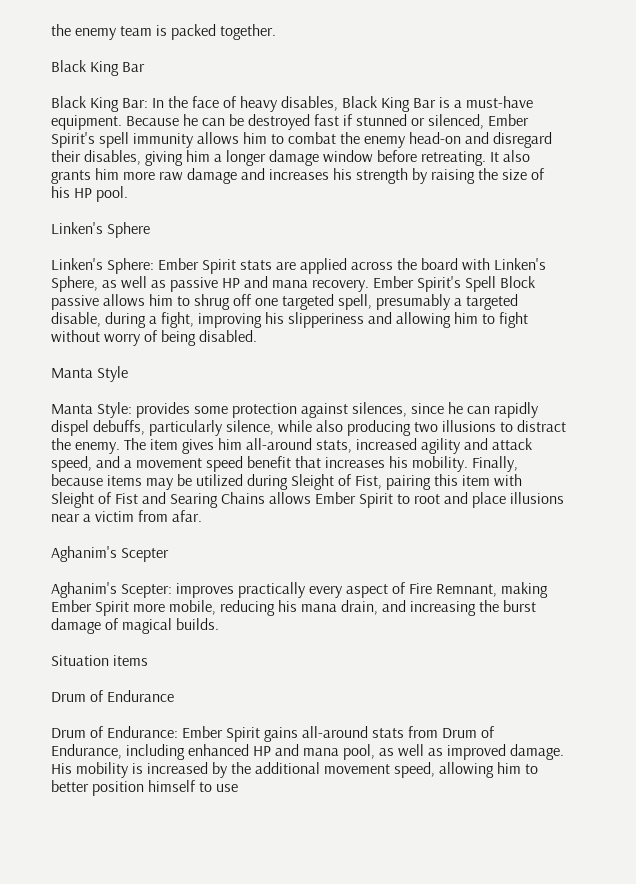the enemy team is packed together.

Black King Bar

Black King Bar: In the face of heavy disables, Black King Bar is a must-have equipment. Because he can be destroyed fast if stunned or silenced, Ember Spirit's spell immunity allows him to combat the enemy head-on and disregard their disables, giving him a longer damage window before retreating. It also grants him more raw damage and increases his strength by raising the size of his HP pool.

Linken's Sphere

Linken's Sphere: Ember Spirit stats are applied across the board with Linken's Sphere, as well as passive HP and mana recovery. Ember Spirit's Spell Block passive allows him to shrug off one targeted spell, presumably a targeted disable, during a fight, improving his slipperiness and allowing him to fight without worry of being disabled.

Manta Style

Manta Style: provides some protection against silences, since he can rapidly dispel debuffs, particularly silence, while also producing two illusions to distract the enemy. The item gives him all-around stats, increased agility and attack speed, and a movement speed benefit that increases his mobility. Finally, because items may be utilized during Sleight of Fist, pairing this item with Sleight of Fist and Searing Chains allows Ember Spirit to root and place illusions near a victim from afar.

Aghanim's Scepter

Aghanim's Scepter: improves practically every aspect of Fire Remnant, making Ember Spirit more mobile, reducing his mana drain, and increasing the burst damage of magical builds.

Situation items

Drum of Endurance

Drum of Endurance: Ember Spirit gains all-around stats from Drum of Endurance, including enhanced HP and mana pool, as well as improved damage. His mobility is increased by the additional movement speed, allowing him to better position himself to use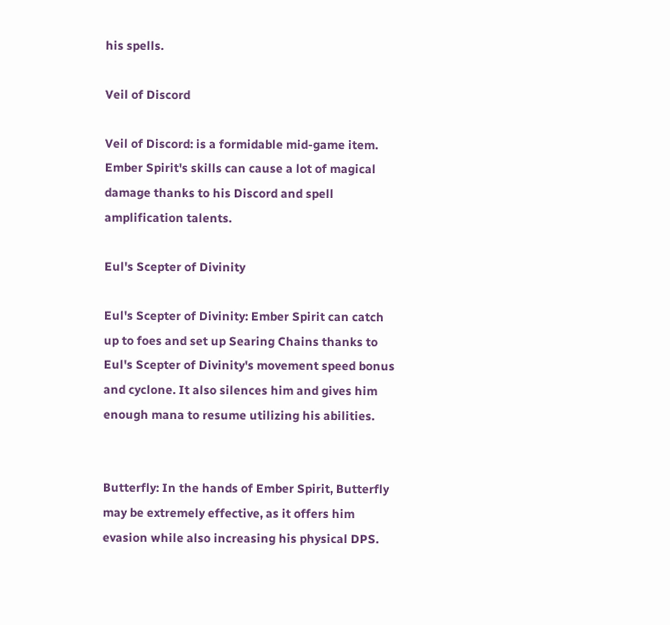his spells.

Veil of Discord

Veil of Discord: is a formidable mid-game item. Ember Spirit's skills can cause a lot of magical damage thanks to his Discord and spell amplification talents.

Eul's Scepter of Divinity

Eul's Scepter of Divinity: Ember Spirit can catch up to foes and set up Searing Chains thanks to Eul's Scepter of Divinity's movement speed bonus and cyclone. It also silences him and gives him enough mana to resume utilizing his abilities.


Butterfly: In the hands of Ember Spirit, Butterfly may be extremely effective, as it offers him evasion while also increasing his physical DPS.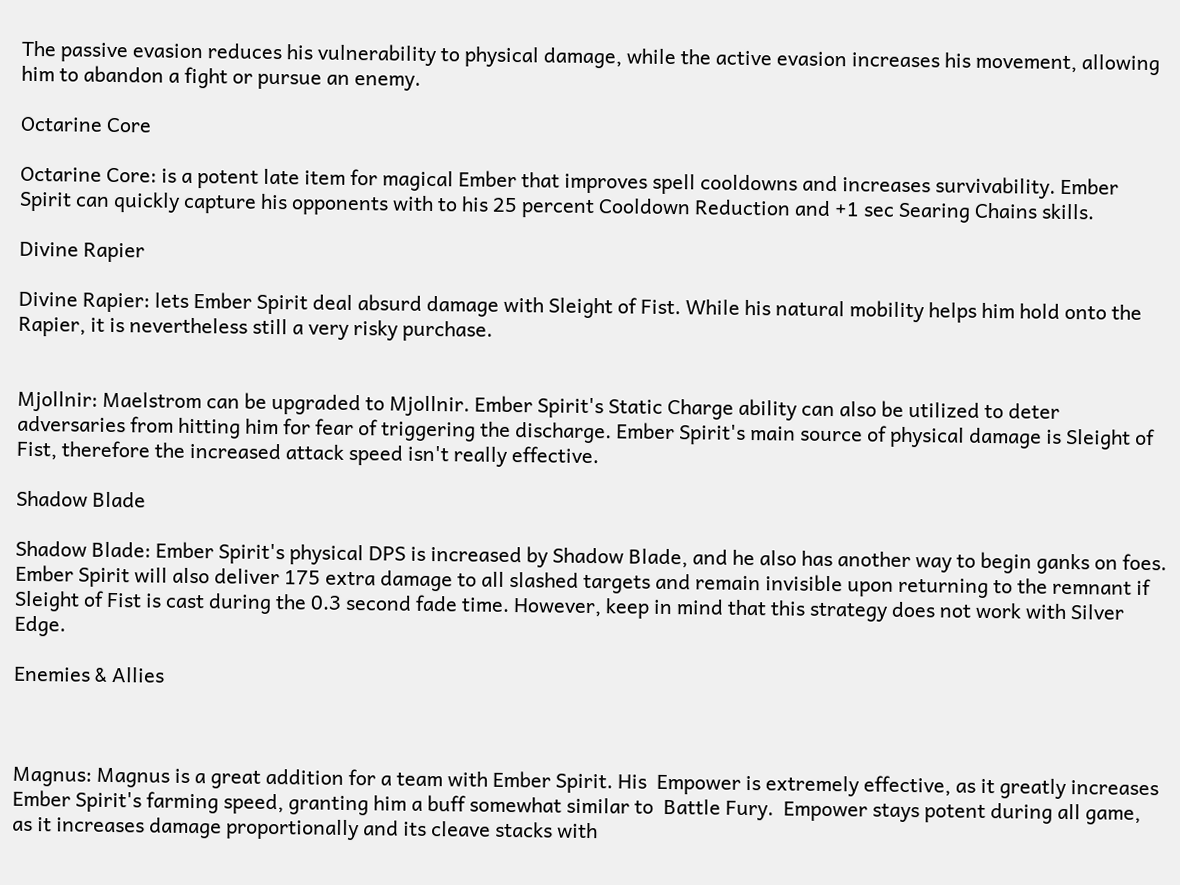The passive evasion reduces his vulnerability to physical damage, while the active evasion increases his movement, allowing him to abandon a fight or pursue an enemy.

Octarine Core

Octarine Core: is a potent late item for magical Ember that improves spell cooldowns and increases survivability. Ember Spirit can quickly capture his opponents with to his 25 percent Cooldown Reduction and +1 sec Searing Chains skills.

Divine Rapier

Divine Rapier: lets Ember Spirit deal absurd damage with Sleight of Fist. While his natural mobility helps him hold onto the Rapier, it is nevertheless still a very risky purchase.


Mjollnir: Maelstrom can be upgraded to Mjollnir. Ember Spirit's Static Charge ability can also be utilized to deter adversaries from hitting him for fear of triggering the discharge. Ember Spirit's main source of physical damage is Sleight of Fist, therefore the increased attack speed isn't really effective.

Shadow Blade

Shadow Blade: Ember Spirit's physical DPS is increased by Shadow Blade, and he also has another way to begin ganks on foes. Ember Spirit will also deliver 175 extra damage to all slashed targets and remain invisible upon returning to the remnant if Sleight of Fist is cast during the 0.3 second fade time. However, keep in mind that this strategy does not work with Silver Edge.

Enemies & Allies



Magnus: Magnus is a great addition for a team with Ember Spirit. His  Empower is extremely effective, as it greatly increases Ember Spirit's farming speed, granting him a buff somewhat similar to  Battle Fury.  Empower stays potent during all game, as it increases damage proportionally and its cleave stacks with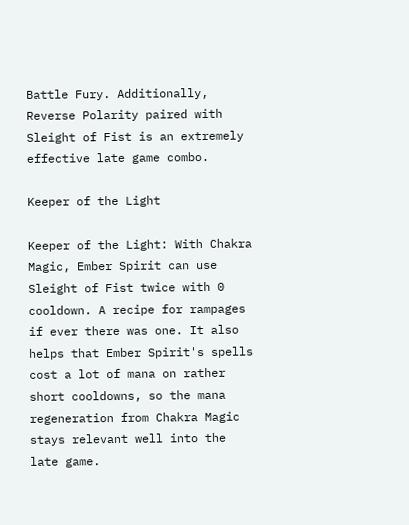Battle Fury. Additionally,  Reverse Polarity paired with Sleight of Fist is an extremely effective late game combo.

Keeper of the Light

Keeper of the Light: With Chakra Magic, Ember Spirit can use Sleight of Fist twice with 0 cooldown. A recipe for rampages if ever there was one. It also helps that Ember Spirit's spells cost a lot of mana on rather short cooldowns, so the mana regeneration from Chakra Magic stays relevant well into the late game.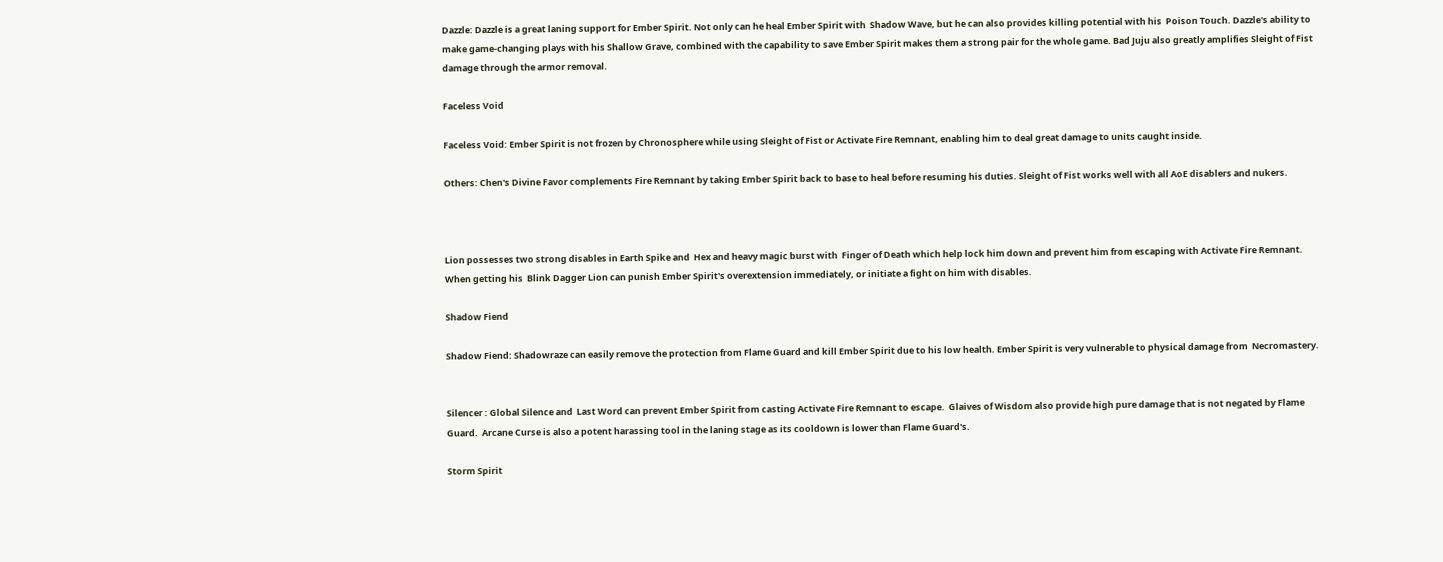Dazzle: Dazzle is a great laning support for Ember Spirit. Not only can he heal Ember Spirit with  Shadow Wave, but he can also provides killing potential with his  Poison Touch. Dazzle's ability to make game-changing plays with his Shallow Grave, combined with the capability to save Ember Spirit makes them a strong pair for the whole game. Bad Juju also greatly amplifies Sleight of Fist damage through the armor removal.

Faceless Void

Faceless Void: Ember Spirit is not frozen by Chronosphere while using Sleight of Fist or Activate Fire Remnant, enabling him to deal great damage to units caught inside.

Others: Chen's Divine Favor complements Fire Remnant by taking Ember Spirit back to base to heal before resuming his duties. Sleight of Fist works well with all AoE disablers and nukers.



Lion possesses two strong disables in Earth Spike and  Hex and heavy magic burst with  Finger of Death which help lock him down and prevent him from escaping with Activate Fire Remnant. When getting his  Blink Dagger Lion can punish Ember Spirit's overextension immediately, or initiate a fight on him with disables.

Shadow Fiend

Shadow Fiend: Shadowraze can easily remove the protection from Flame Guard and kill Ember Spirit due to his low health. Ember Spirit is very vulnerable to physical damage from  Necromastery.


Silencer : Global Silence and  Last Word can prevent Ember Spirit from casting Activate Fire Remnant to escape.  Glaives of Wisdom also provide high pure damage that is not negated by Flame Guard.  Arcane Curse is also a potent harassing tool in the laning stage as its cooldown is lower than Flame Guard's.

Storm Spirit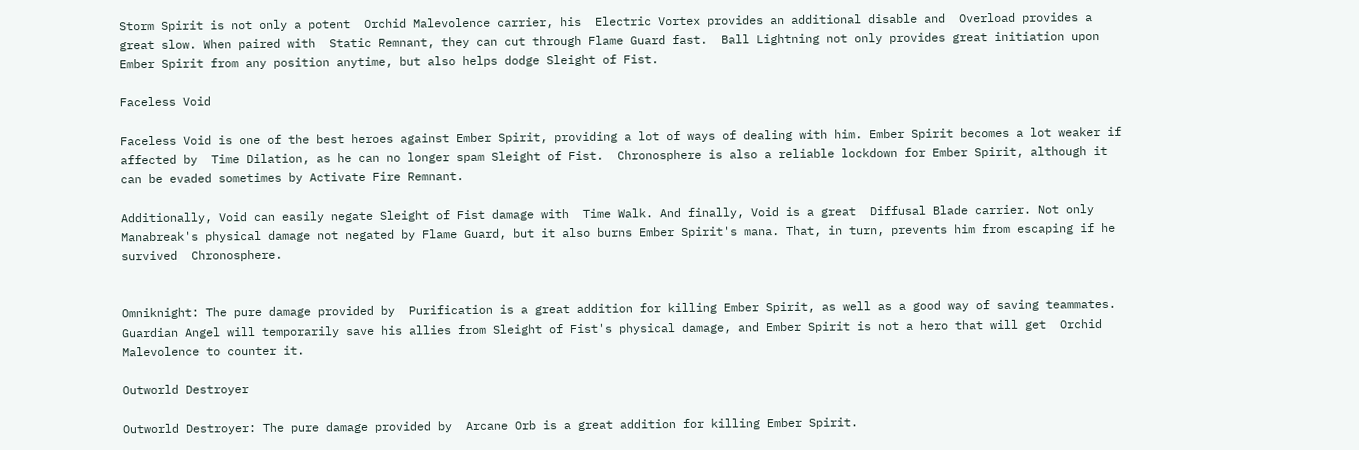Storm Spirit is not only a potent  Orchid Malevolence carrier, his  Electric Vortex provides an additional disable and  Overload provides a great slow. When paired with  Static Remnant, they can cut through Flame Guard fast.  Ball Lightning not only provides great initiation upon Ember Spirit from any position anytime, but also helps dodge Sleight of Fist.

Faceless Void

Faceless Void is one of the best heroes against Ember Spirit, providing a lot of ways of dealing with him. Ember Spirit becomes a lot weaker if affected by  Time Dilation, as he can no longer spam Sleight of Fist.  Chronosphere is also a reliable lockdown for Ember Spirit, although it can be evaded sometimes by Activate Fire Remnant.

Additionally, Void can easily negate Sleight of Fist damage with  Time Walk. And finally, Void is a great  Diffusal Blade carrier. Not only  Manabreak's physical damage not negated by Flame Guard, but it also burns Ember Spirit's mana. That, in turn, prevents him from escaping if he survived  Chronosphere.


Omniknight: The pure damage provided by  Purification is a great addition for killing Ember Spirit, as well as a good way of saving teammates.  Guardian Angel will temporarily save his allies from Sleight of Fist's physical damage, and Ember Spirit is not a hero that will get  Orchid Malevolence to counter it.

Outworld Destroyer

Outworld Destroyer: The pure damage provided by  Arcane Orb is a great addition for killing Ember Spirit.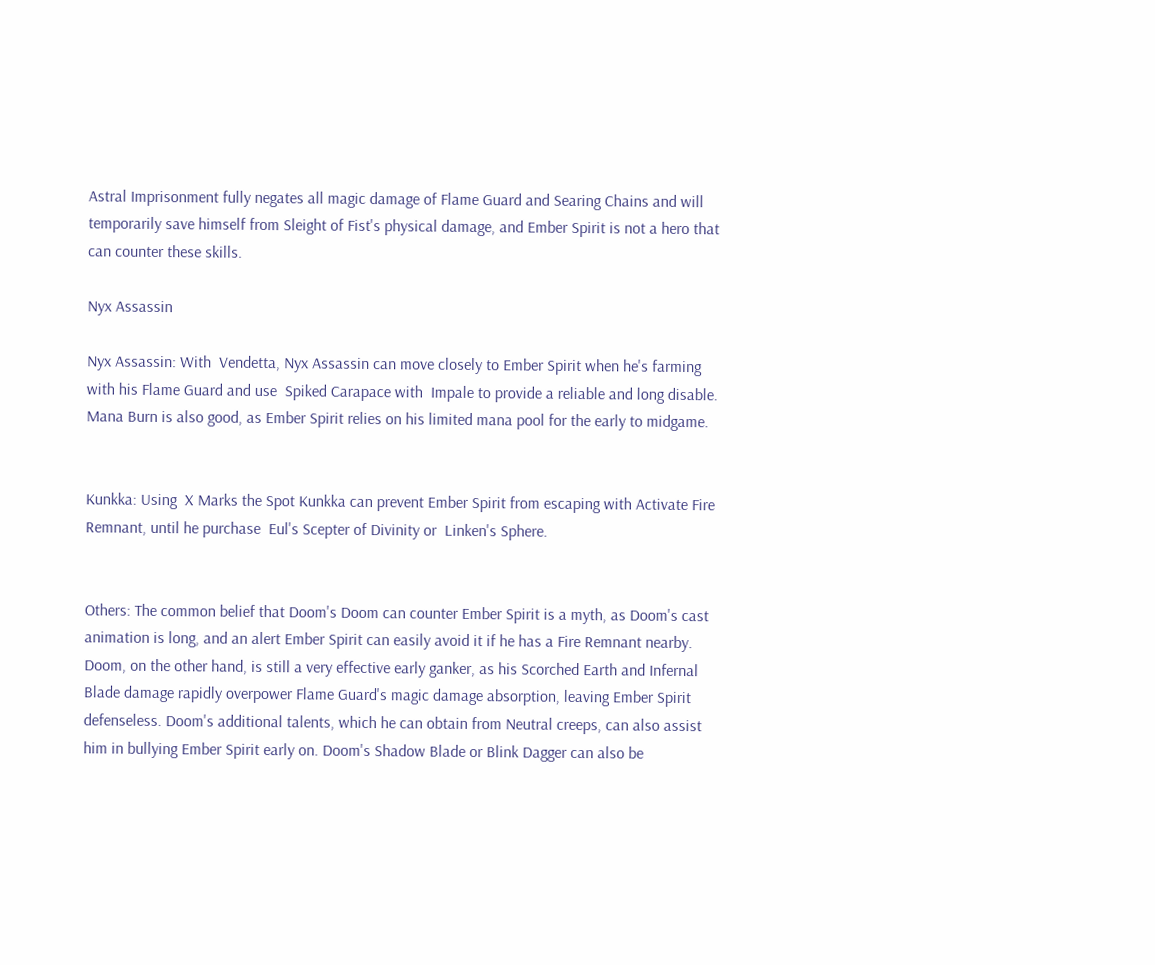Astral Imprisonment fully negates all magic damage of Flame Guard and Searing Chains and will temporarily save himself from Sleight of Fist's physical damage, and Ember Spirit is not a hero that can counter these skills.

Nyx Assassin

Nyx Assassin: With  Vendetta, Nyx Assassin can move closely to Ember Spirit when he's farming with his Flame Guard and use  Spiked Carapace with  Impale to provide a reliable and long disable.  Mana Burn is also good, as Ember Spirit relies on his limited mana pool for the early to midgame.


Kunkka: Using  X Marks the Spot Kunkka can prevent Ember Spirit from escaping with Activate Fire Remnant, until he purchase  Eul's Scepter of Divinity or  Linken's Sphere.


Others: The common belief that Doom's Doom can counter Ember Spirit is a myth, as Doom's cast animation is long, and an alert Ember Spirit can easily avoid it if he has a Fire Remnant nearby. Doom, on the other hand, is still a very effective early ganker, as his Scorched Earth and Infernal Blade damage rapidly overpower Flame Guard's magic damage absorption, leaving Ember Spirit defenseless. Doom's additional talents, which he can obtain from Neutral creeps, can also assist him in bullying Ember Spirit early on. Doom's Shadow Blade or Blink Dagger can also be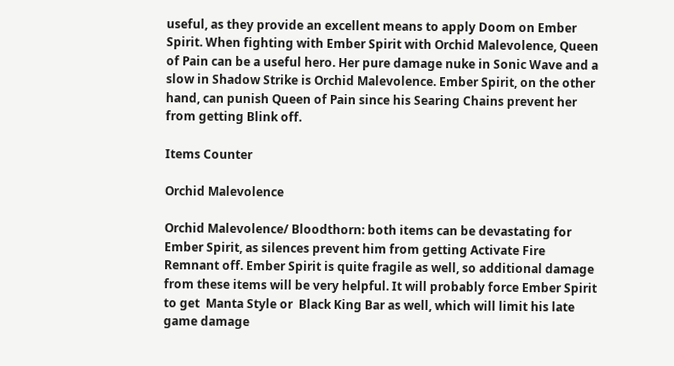useful, as they provide an excellent means to apply Doom on Ember Spirit. When fighting with Ember Spirit with Orchid Malevolence, Queen of Pain can be a useful hero. Her pure damage nuke in Sonic Wave and a slow in Shadow Strike is Orchid Malevolence. Ember Spirit, on the other hand, can punish Queen of Pain since his Searing Chains prevent her from getting Blink off.

Items Counter

Orchid Malevolence

Orchid Malevolence/ Bloodthorn: both items can be devastating for Ember Spirit, as silences prevent him from getting Activate Fire Remnant off. Ember Spirit is quite fragile as well, so additional damage from these items will be very helpful. It will probably force Ember Spirit to get  Manta Style or  Black King Bar as well, which will limit his late game damage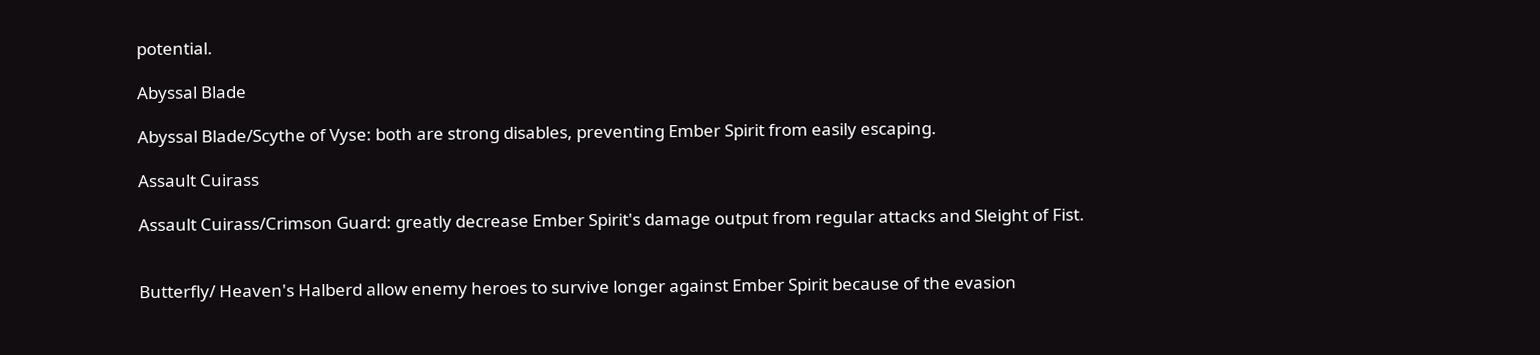potential.

Abyssal Blade

Abyssal Blade/Scythe of Vyse: both are strong disables, preventing Ember Spirit from easily escaping.

Assault Cuirass

Assault Cuirass/Crimson Guard: greatly decrease Ember Spirit's damage output from regular attacks and Sleight of Fist.


Butterfly/ Heaven's Halberd allow enemy heroes to survive longer against Ember Spirit because of the evasion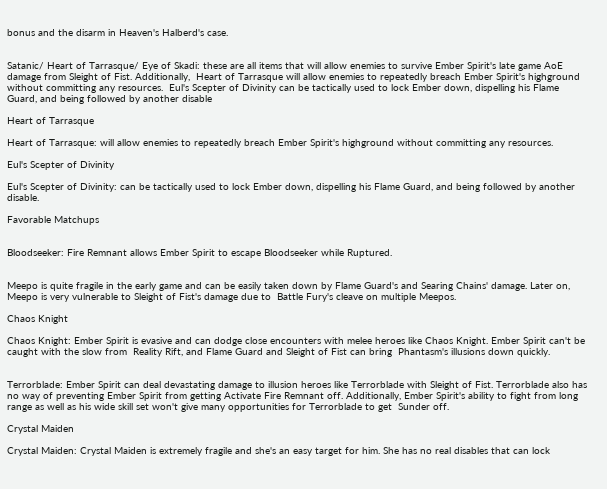bonus and the disarm in Heaven's Halberd's case.


Satanic/ Heart of Tarrasque/ Eye of Skadi: these are all items that will allow enemies to survive Ember Spirit's late game AoE damage from Sleight of Fist. Additionally,  Heart of Tarrasque will allow enemies to repeatedly breach Ember Spirit's highground without committing any resources.  Eul's Scepter of Divinity can be tactically used to lock Ember down, dispelling his Flame Guard, and being followed by another disable

Heart of Tarrasque

Heart of Tarrasque: will allow enemies to repeatedly breach Ember Spirit's highground without committing any resources.

Eul's Scepter of Divinity

Eul's Scepter of Divinity: can be tactically used to lock Ember down, dispelling his Flame Guard, and being followed by another disable.

Favorable Matchups


Bloodseeker: Fire Remnant allows Ember Spirit to escape Bloodseeker while Ruptured.


Meepo is quite fragile in the early game and can be easily taken down by Flame Guard's and Searing Chains' damage. Later on, Meepo is very vulnerable to Sleight of Fist's damage due to  Battle Fury's cleave on multiple Meepos.

Chaos Knight

Chaos Knight: Ember Spirit is evasive and can dodge close encounters with melee heroes like Chaos Knight. Ember Spirit can't be caught with the slow from  Reality Rift, and Flame Guard and Sleight of Fist can bring  Phantasm's illusions down quickly.


Terrorblade: Ember Spirit can deal devastating damage to illusion heroes like Terrorblade with Sleight of Fist. Terrorblade also has no way of preventing Ember Spirit from getting Activate Fire Remnant off. Additionally, Ember Spirit's ability to fight from long range as well as his wide skill set won't give many opportunities for Terrorblade to get  Sunder off.

Crystal Maiden

Crystal Maiden: Crystal Maiden is extremely fragile and she's an easy target for him. She has no real disables that can lock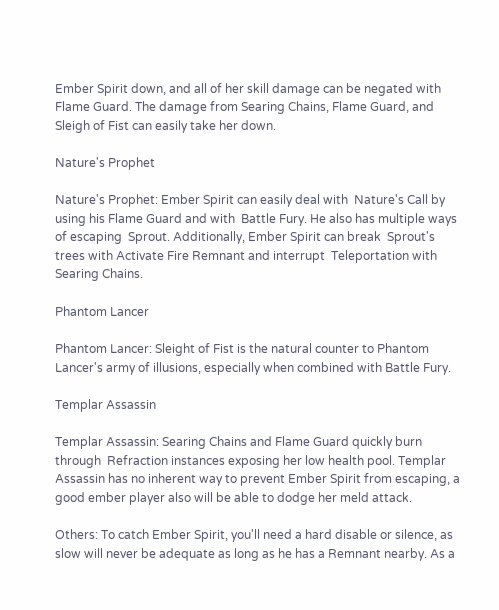Ember Spirit down, and all of her skill damage can be negated with Flame Guard. The damage from Searing Chains, Flame Guard, and Sleigh of Fist can easily take her down.

Nature's Prophet

Nature's Prophet: Ember Spirit can easily deal with  Nature's Call by using his Flame Guard and with  Battle Fury. He also has multiple ways of escaping  Sprout. Additionally, Ember Spirit can break  Sprout's trees with Activate Fire Remnant and interrupt  Teleportation with Searing Chains.

Phantom Lancer

Phantom Lancer: Sleight of Fist is the natural counter to Phantom Lancer's army of illusions, especially when combined with Battle Fury.

Templar Assassin

Templar Assassin: Searing Chains and Flame Guard quickly burn through  Refraction instances exposing her low health pool. Templar Assassin has no inherent way to prevent Ember Spirit from escaping, a good ember player also will be able to dodge her meld attack.

Others: To catch Ember Spirit, you'll need a hard disable or silence, as slow will never be adequate as long as he has a Remnant nearby. As a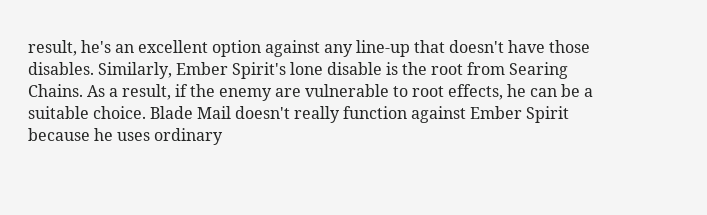result, he's an excellent option against any line-up that doesn't have those disables. Similarly, Ember Spirit's lone disable is the root from Searing Chains. As a result, if the enemy are vulnerable to root effects, he can be a suitable choice. Blade Mail doesn't really function against Ember Spirit because he uses ordinary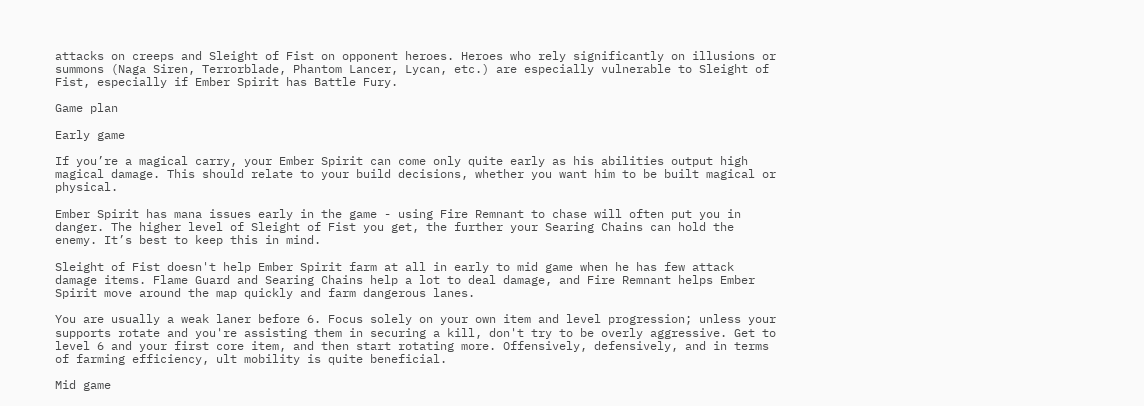attacks on creeps and Sleight of Fist on opponent heroes. Heroes who rely significantly on illusions or summons (Naga Siren, Terrorblade, Phantom Lancer, Lycan, etc.) are especially vulnerable to Sleight of Fist, especially if Ember Spirit has Battle Fury.

Game plan

Early game

If you’re a magical carry, your Ember Spirit can come only quite early as his abilities output high magical damage. This should relate to your build decisions, whether you want him to be built magical or physical.

Ember Spirit has mana issues early in the game - using Fire Remnant to chase will often put you in danger. The higher level of Sleight of Fist you get, the further your Searing Chains can hold the enemy. It’s best to keep this in mind.

Sleight of Fist doesn't help Ember Spirit farm at all in early to mid game when he has few attack damage items. Flame Guard and Searing Chains help a lot to deal damage, and Fire Remnant helps Ember Spirit move around the map quickly and farm dangerous lanes.

You are usually a weak laner before 6. Focus solely on your own item and level progression; unless your supports rotate and you're assisting them in securing a kill, don't try to be overly aggressive. Get to level 6 and your first core item, and then start rotating more. Offensively, defensively, and in terms of farming efficiency, ult mobility is quite beneficial.

Mid game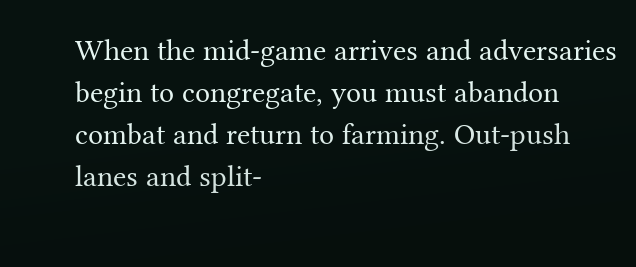When the mid-game arrives and adversaries begin to congregate, you must abandon combat and return to farming. Out-push lanes and split-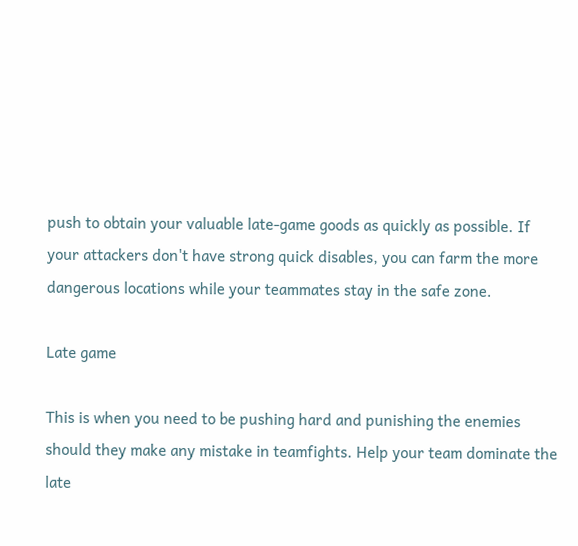push to obtain your valuable late-game goods as quickly as possible. If your attackers don't have strong quick disables, you can farm the more dangerous locations while your teammates stay in the safe zone.

Late game

This is when you need to be pushing hard and punishing the enemies should they make any mistake in teamfights. Help your team dominate the late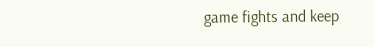game fights and keep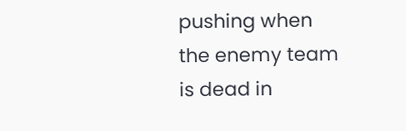pushing when the enemy team is dead in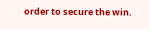order to secure the win.